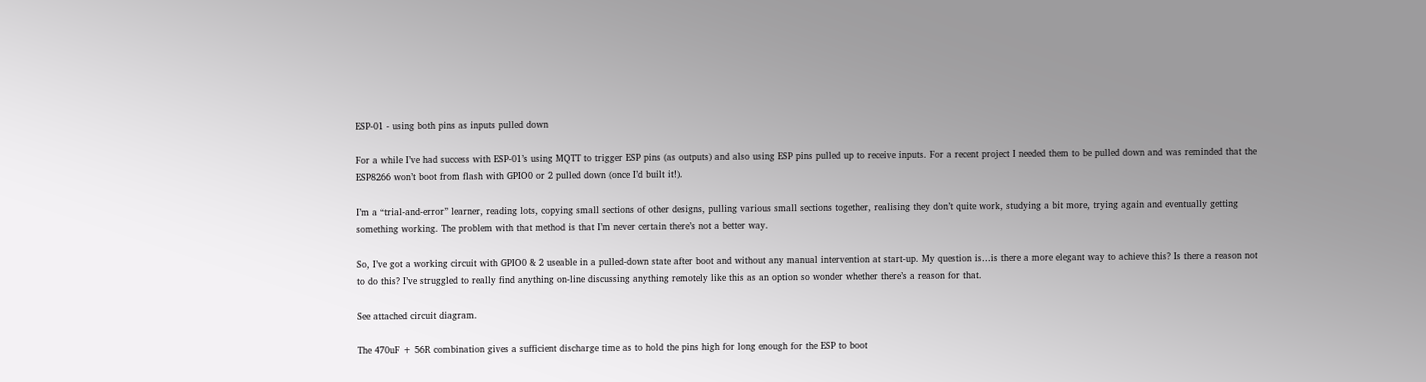ESP-01 - using both pins as inputs pulled down

For a while I’ve had success with ESP-01’s using MQTT to trigger ESP pins (as outputs) and also using ESP pins pulled up to receive inputs. For a recent project I needed them to be pulled down and was reminded that the ESP8266 won’t boot from flash with GPIO0 or 2 pulled down (once I’d built it!).

I’m a “trial-and-error” learner, reading lots, copying small sections of other designs, pulling various small sections together, realising they don’t quite work, studying a bit more, trying again and eventually getting something working. The problem with that method is that I’m never certain there’s not a better way.

So, I’ve got a working circuit with GPIO0 & 2 useable in a pulled-down state after boot and without any manual intervention at start-up. My question is…is there a more elegant way to achieve this? Is there a reason not to do this? I’ve struggled to really find anything on-line discussing anything remotely like this as an option so wonder whether there’s a reason for that.

See attached circuit diagram.

The 470uF + 56R combination gives a sufficient discharge time as to hold the pins high for long enough for the ESP to boot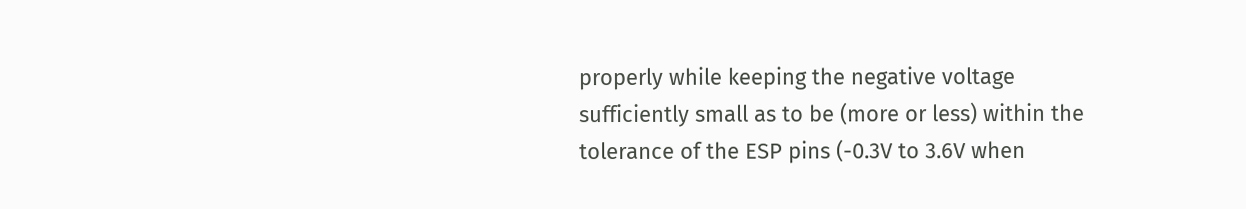properly while keeping the negative voltage sufficiently small as to be (more or less) within the tolerance of the ESP pins (-0.3V to 3.6V when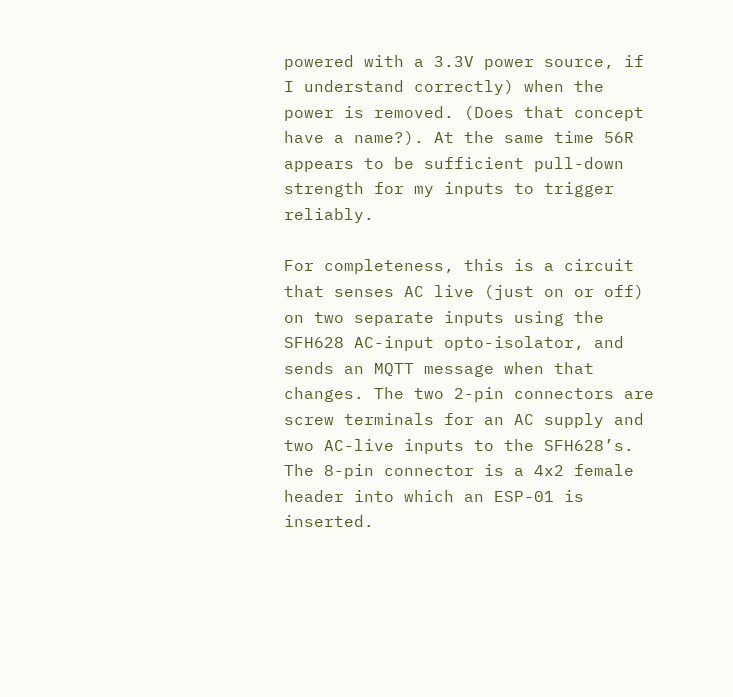powered with a 3.3V power source, if I understand correctly) when the power is removed. (Does that concept have a name?). At the same time 56R appears to be sufficient pull-down strength for my inputs to trigger reliably.

For completeness, this is a circuit that senses AC live (just on or off) on two separate inputs using the SFH628 AC-input opto-isolator, and sends an MQTT message when that changes. The two 2-pin connectors are screw terminals for an AC supply and two AC-live inputs to the SFH628’s. The 8-pin connector is a 4x2 female header into which an ESP-01 is inserted.